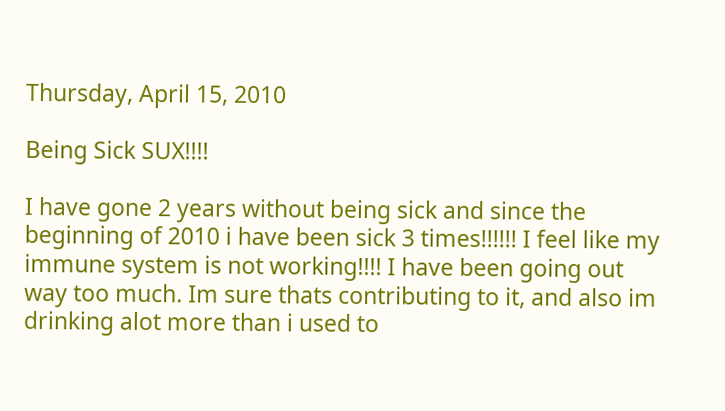Thursday, April 15, 2010

Being Sick SUX!!!!

I have gone 2 years without being sick and since the beginning of 2010 i have been sick 3 times!!!!!! I feel like my immune system is not working!!!! I have been going out way too much. Im sure thats contributing to it, and also im drinking alot more than i used to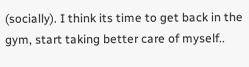(socially). I think its time to get back in the gym, start taking better care of myself..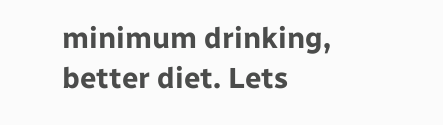minimum drinking, better diet. Lets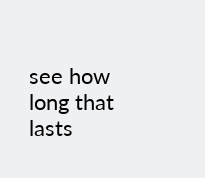see how long that lasts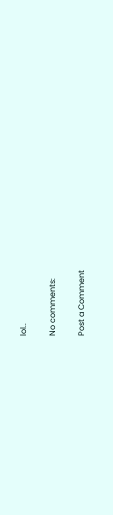lol..

No comments:

Post a Comment